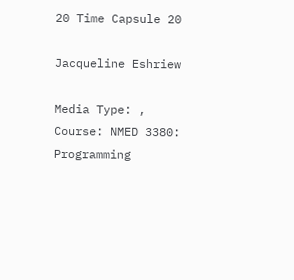20 Time Capsule 20

Jacqueline Eshriew

Media Type: ,
Course: NMED 3380: Programming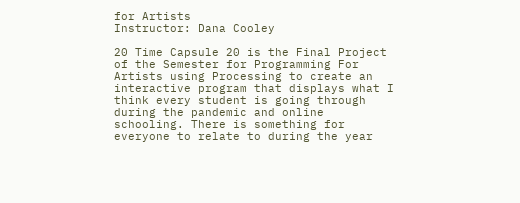for Artists
Instructor: Dana Cooley

20 Time Capsule 20 is the Final Project of the Semester for Programming For Artists using Processing to create an interactive program that displays what I think every student is going through during the pandemic and online schooling. There is something for everyone to relate to during the year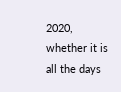2020, whether it is all the days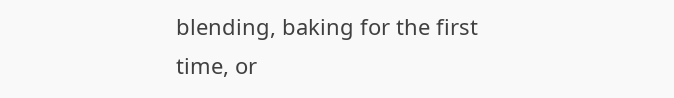blending, baking for the first time, or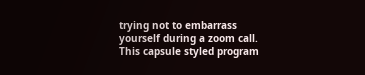trying not to embarrass yourself during a zoom call. This capsule styled program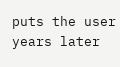puts the user years later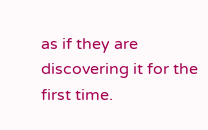as if they are discovering it for the first time.